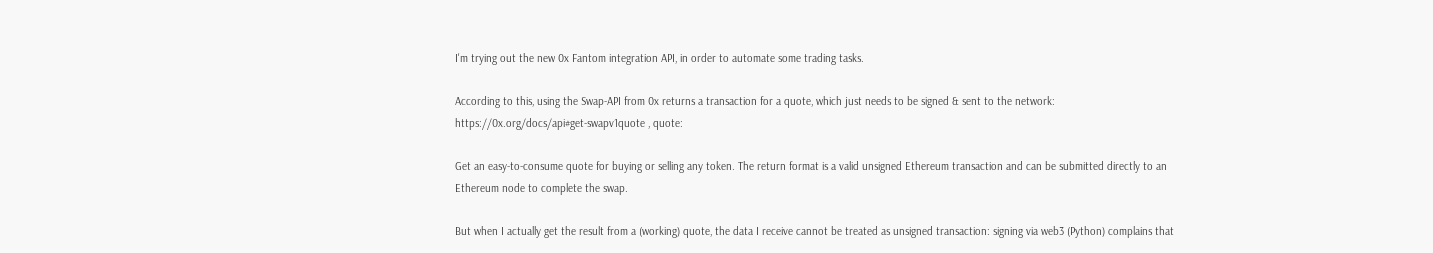I'm trying out the new 0x Fantom integration API, in order to automate some trading tasks.

According to this, using the Swap-API from 0x returns a transaction for a quote, which just needs to be signed & sent to the network: https://0x.org/docs/api#get-swapv1quote , quote:

Get an easy-to-consume quote for buying or selling any token. The return format is a valid unsigned Ethereum transaction and can be submitted directly to an Ethereum node to complete the swap.

But when I actually get the result from a (working) quote, the data I receive cannot be treated as unsigned transaction: signing via web3 (Python) complains that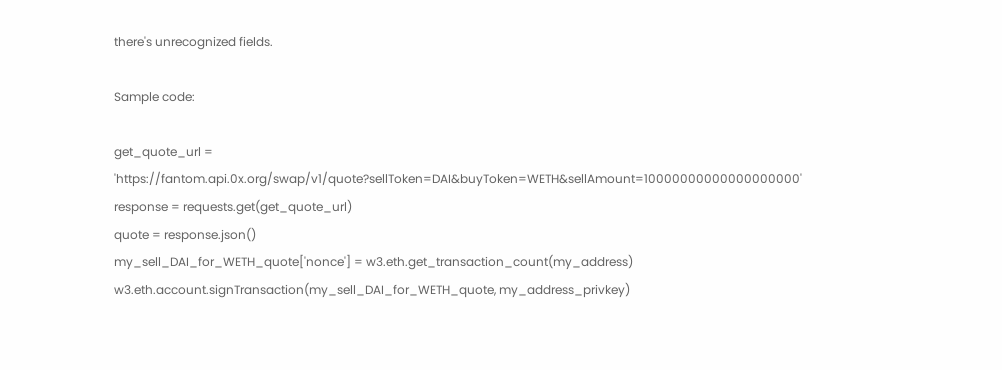there's unrecognized fields.

Sample code:

get_quote_url = 'https://fantom.api.0x.org/swap/v1/quote?sellToken=DAI&buyToken=WETH&sellAmount=10000000000000000000'
response = requests.get(get_quote_url)
quote = response.json()
my_sell_DAI_for_WETH_quote['nonce'] = w3.eth.get_transaction_count(my_address)
w3.eth.account.signTransaction(my_sell_DAI_for_WETH_quote, my_address_privkey)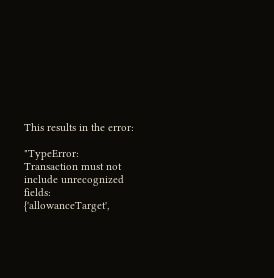This results in the error:

"TypeError: Transaction must not include unrecognized fields: {'allowanceTarget',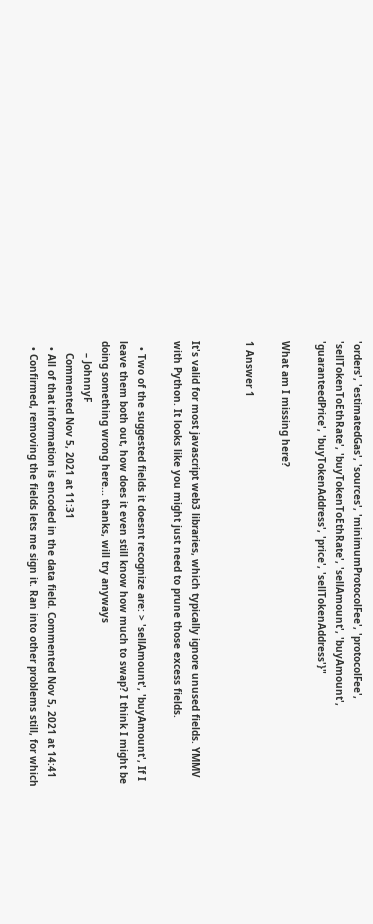'orders', 'estimatedGas', 'sources', 'minimumProtocolFee', 'protocolFee', 'sellTokenToEthRate', 'buyTokenToEthRate', 'sellAmount', 'buyAmount', 'guaranteedPrice', 'buyTokenAddress', 'price', 'sellTokenAddress'}"

What am I missing here?

1 Answer 1


It's valid for most javascript web3 libraries, which typically ignore unused fields. YMMV with Python. It looks like you might just need to prune those excess fields.

  • Two of the suggested fields it doesnt recognize are: > 'sellAmount', 'buyAmount', If I leave them both out, how does it even still know how much to swap? I think I might be doing something wrong here... thanks, will try anyways
    – JohnnyF
    Commented Nov 5, 2021 at 11:31
  • All of that information is encoded in the data field. Commented Nov 5, 2021 at 14:41
  • Confirmed, removing the fields lets me sign it. Ran into other problems still, for which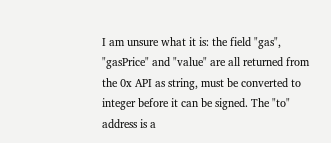I am unsure what it is: the field "gas", "gasPrice" and "value" are all returned from the 0x API as string, must be converted to integer before it can be signed. The "to" address is a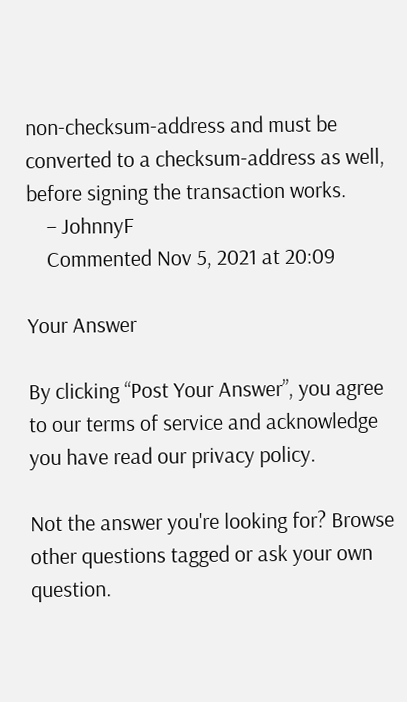non-checksum-address and must be converted to a checksum-address as well, before signing the transaction works.
    – JohnnyF
    Commented Nov 5, 2021 at 20:09

Your Answer

By clicking “Post Your Answer”, you agree to our terms of service and acknowledge you have read our privacy policy.

Not the answer you're looking for? Browse other questions tagged or ask your own question.